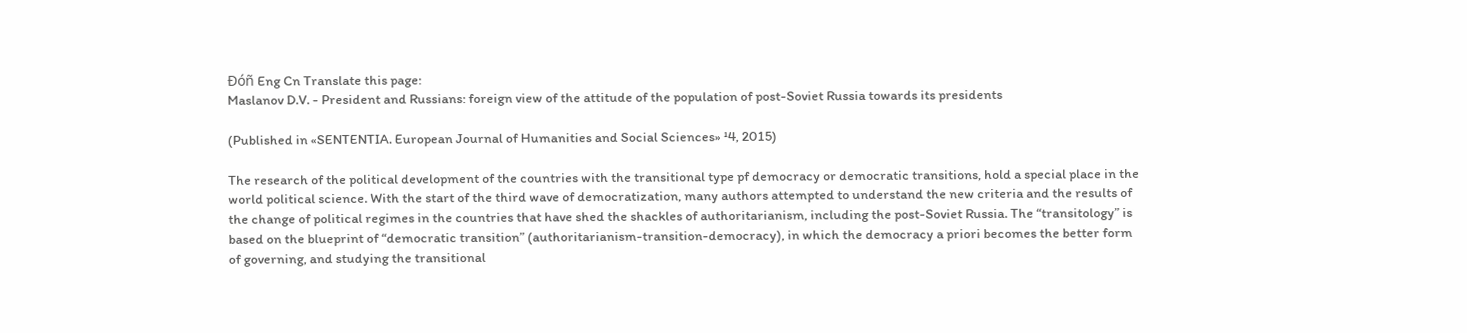Ðóñ Eng Cn Translate this page:
Maslanov D.V. - President and Russians: foreign view of the attitude of the population of post-Soviet Russia towards its presidents

(Published in «SENTENTIA. European Journal of Humanities and Social Sciences» ¹4, 2015)

The research of the political development of the countries with the transitional type pf democracy or democratic transitions, hold a special place in the world political science. With the start of the third wave of democratization, many authors attempted to understand the new criteria and the results of the change of political regimes in the countries that have shed the shackles of authoritarianism, including the post-Soviet Russia. The “transitology” is based on the blueprint of “democratic transition” (authoritarianism-transition-democracy), in which the democracy a priori becomes the better form of governing, and studying the transitional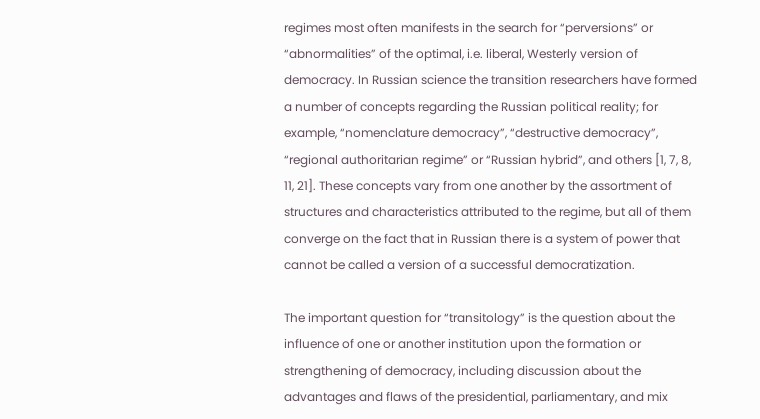regimes most often manifests in the search for “perversions” or “abnormalities” of the optimal, i.e. liberal, Westerly version of democracy. In Russian science the transition researchers have formed a number of concepts regarding the Russian political reality; for example, “nomenclature democracy”, “destructive democracy”, “regional authoritarian regime” or “Russian hybrid”, and others [1, 7, 8, 11, 21]. These concepts vary from one another by the assortment of structures and characteristics attributed to the regime, but all of them converge on the fact that in Russian there is a system of power that cannot be called a version of a successful democratization.

The important question for “transitology” is the question about the influence of one or another institution upon the formation or strengthening of democracy, including discussion about the advantages and flaws of the presidential, parliamentary, and mix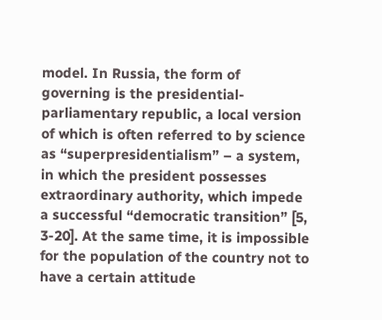model. In Russia, the form of governing is the presidential-parliamentary republic, a local version of which is often referred to by science as “superpresidentialism” – a system, in which the president possesses extraordinary authority, which impede a successful “democratic transition” [5, 3-20]. At the same time, it is impossible for the population of the country not to have a certain attitude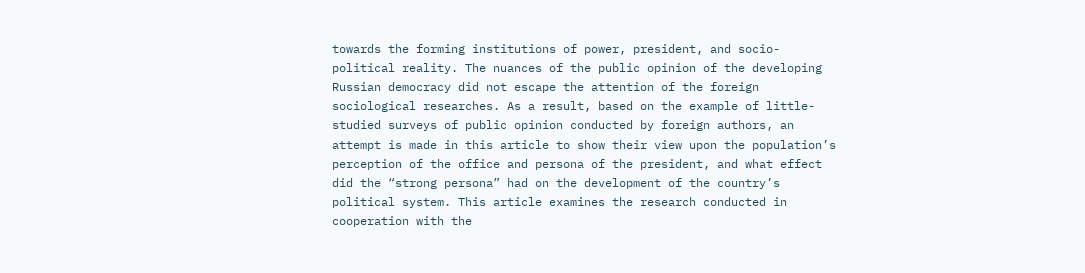towards the forming institutions of power, president, and socio-political reality. The nuances of the public opinion of the developing Russian democracy did not escape the attention of the foreign sociological researches. As a result, based on the example of little-studied surveys of public opinion conducted by foreign authors, an attempt is made in this article to show their view upon the population’s perception of the office and persona of the president, and what effect did the “strong persona” had on the development of the country’s political system. This article examines the research conducted in cooperation with the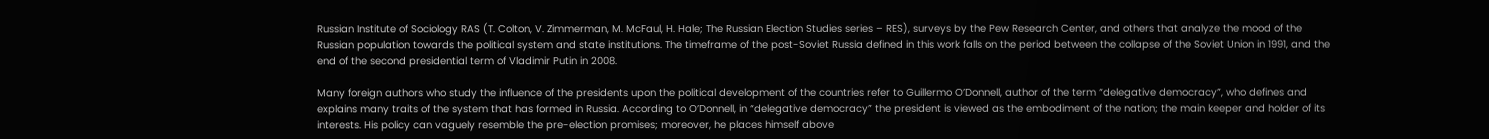Russian Institute of Sociology RAS (T. Colton, V. Zimmerman, M. McFaul, H. Hale; The Russian Election Studies series – RES), surveys by the Pew Research Center, and others that analyze the mood of the Russian population towards the political system and state institutions. The timeframe of the post-Soviet Russia defined in this work falls on the period between the collapse of the Soviet Union in 1991, and the end of the second presidential term of Vladimir Putin in 2008.

Many foreign authors who study the influence of the presidents upon the political development of the countries refer to Guillermo O’Donnell, author of the term “delegative democracy”, who defines and explains many traits of the system that has formed in Russia. According to O’Donnell, in “delegative democracy” the president is viewed as the embodiment of the nation; the main keeper and holder of its interests. His policy can vaguely resemble the pre-election promises; moreover, he places himself above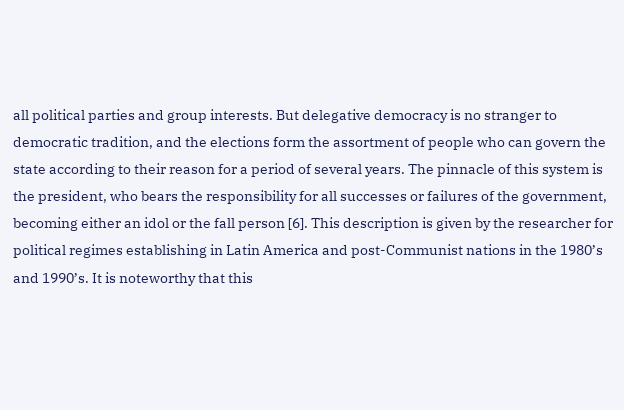all political parties and group interests. But delegative democracy is no stranger to democratic tradition, and the elections form the assortment of people who can govern the state according to their reason for a period of several years. The pinnacle of this system is the president, who bears the responsibility for all successes or failures of the government, becoming either an idol or the fall person [6]. This description is given by the researcher for political regimes establishing in Latin America and post-Communist nations in the 1980’s and 1990’s. It is noteworthy that this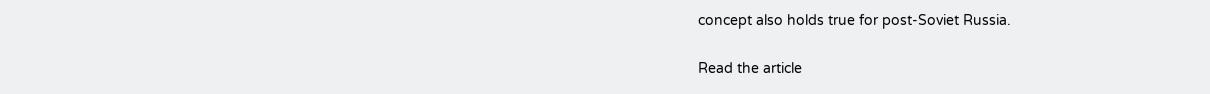concept also holds true for post-Soviet Russia.

Read the article